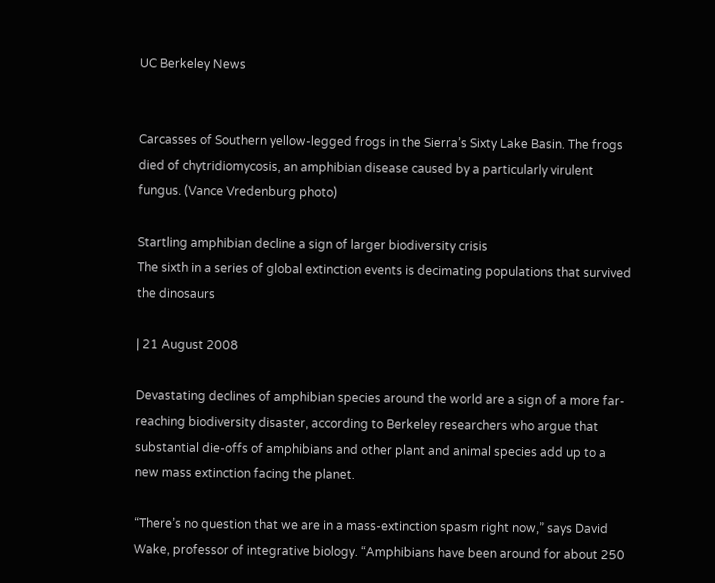UC Berkeley News


Carcasses of Southern yellow-legged frogs in the Sierra’s Sixty Lake Basin. The frogs died of chytridiomycosis, an amphibian disease caused by a particularly virulent fungus. (Vance Vredenburg photo)

Startling amphibian decline a sign of larger biodiversity crisis
The sixth in a series of global extinction events is decimating populations that survived the dinosaurs

| 21 August 2008

Devastating declines of amphibian species around the world are a sign of a more far-reaching biodiversity disaster, according to Berkeley researchers who argue that substantial die-offs of amphibians and other plant and animal species add up to a new mass extinction facing the planet.

“There’s no question that we are in a mass-extinction spasm right now,” says David Wake, professor of integrative biology. “Amphibians have been around for about 250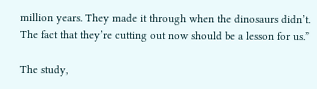million years. They made it through when the dinosaurs didn’t. The fact that they’re cutting out now should be a lesson for us.”

The study,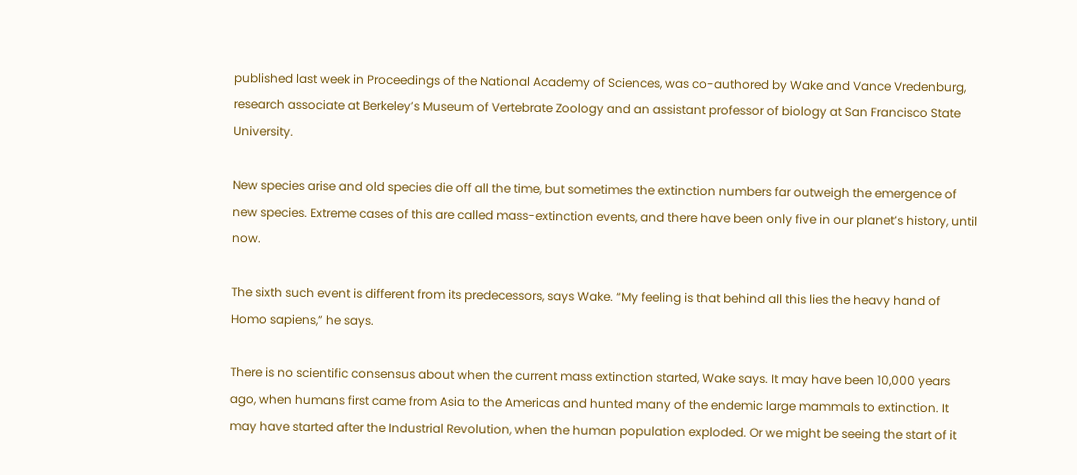published last week in Proceedings of the National Academy of Sciences, was co-authored by Wake and Vance Vredenburg, research associate at Berkeley’s Museum of Vertebrate Zoology and an assistant professor of biology at San Francisco State University.

New species arise and old species die off all the time, but sometimes the extinction numbers far outweigh the emergence of new species. Extreme cases of this are called mass-extinction events, and there have been only five in our planet’s history, until now.

The sixth such event is different from its predecessors, says Wake. “My feeling is that behind all this lies the heavy hand of Homo sapiens,” he says.

There is no scientific consensus about when the current mass extinction started, Wake says. It may have been 10,000 years ago, when humans first came from Asia to the Americas and hunted many of the endemic large mammals to extinction. It may have started after the Industrial Revolution, when the human population exploded. Or we might be seeing the start of it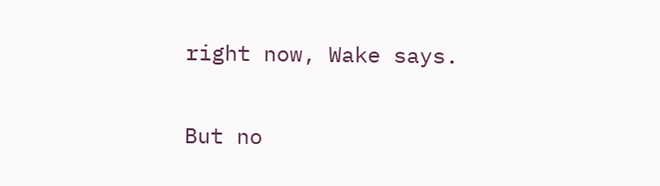right now, Wake says.

But no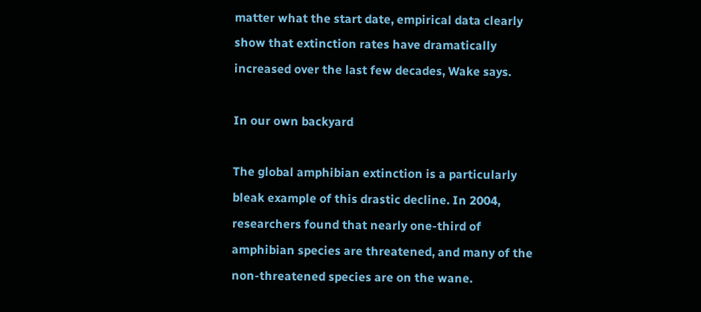matter what the start date, empirical data clearly show that extinction rates have dramatically increased over the last few decades, Wake says.

In our own backyard

The global amphibian extinction is a particularly bleak example of this drastic decline. In 2004, researchers found that nearly one-third of amphibian species are threatened, and many of the non-threatened species are on the wane.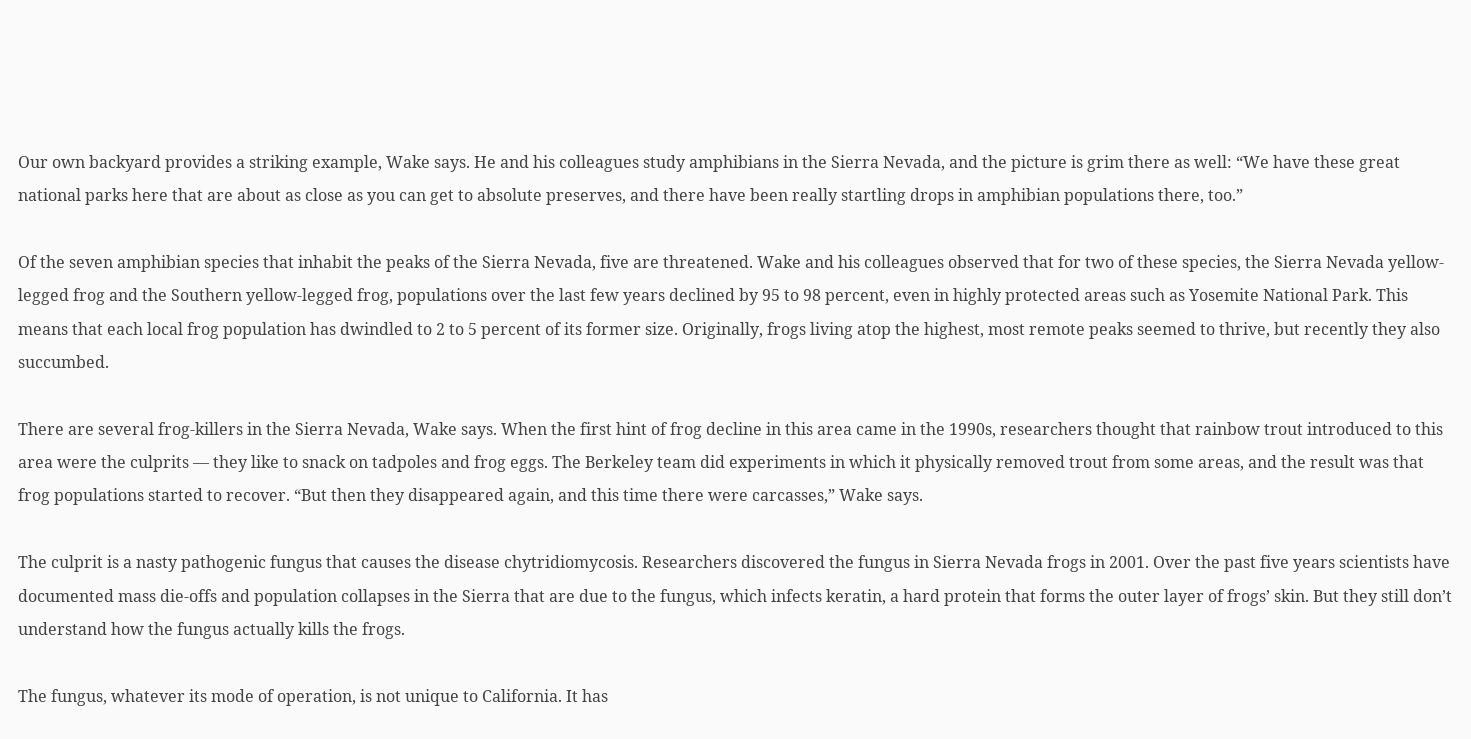Our own backyard provides a striking example, Wake says. He and his colleagues study amphibians in the Sierra Nevada, and the picture is grim there as well: “We have these great national parks here that are about as close as you can get to absolute preserves, and there have been really startling drops in amphibian populations there, too.”

Of the seven amphibian species that inhabit the peaks of the Sierra Nevada, five are threatened. Wake and his colleagues observed that for two of these species, the Sierra Nevada yellow-legged frog and the Southern yellow-legged frog, populations over the last few years declined by 95 to 98 percent, even in highly protected areas such as Yosemite National Park. This means that each local frog population has dwindled to 2 to 5 percent of its former size. Originally, frogs living atop the highest, most remote peaks seemed to thrive, but recently they also succumbed.

There are several frog-killers in the Sierra Nevada, Wake says. When the first hint of frog decline in this area came in the 1990s, researchers thought that rainbow trout introduced to this area were the culprits — they like to snack on tadpoles and frog eggs. The Berkeley team did experiments in which it physically removed trout from some areas, and the result was that frog populations started to recover. “But then they disappeared again, and this time there were carcasses,” Wake says.

The culprit is a nasty pathogenic fungus that causes the disease chytridiomycosis. Researchers discovered the fungus in Sierra Nevada frogs in 2001. Over the past five years scientists have documented mass die-offs and population collapses in the Sierra that are due to the fungus, which infects keratin, a hard protein that forms the outer layer of frogs’ skin. But they still don’t understand how the fungus actually kills the frogs.

The fungus, whatever its mode of operation, is not unique to California. It has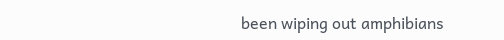been wiping out amphibians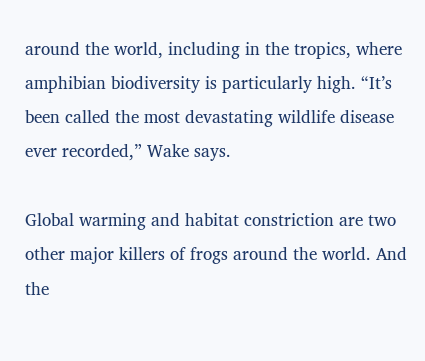around the world, including in the tropics, where amphibian biodiversity is particularly high. “It’s been called the most devastating wildlife disease ever recorded,” Wake says.

Global warming and habitat constriction are two other major killers of frogs around the world. And the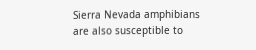Sierra Nevada amphibians are also susceptible to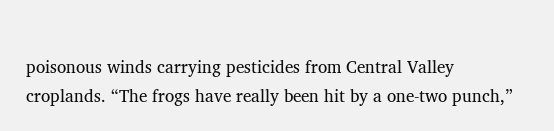poisonous winds carrying pesticides from Central Valley croplands. “The frogs have really been hit by a one-two punch,”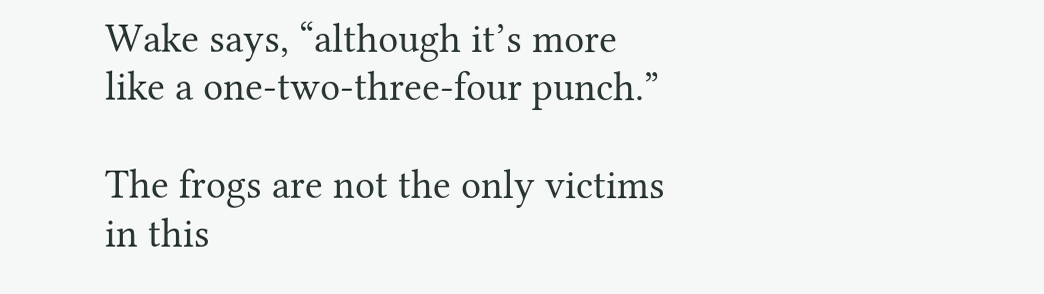Wake says, “although it’s more like a one-two-three-four punch.”

The frogs are not the only victims in this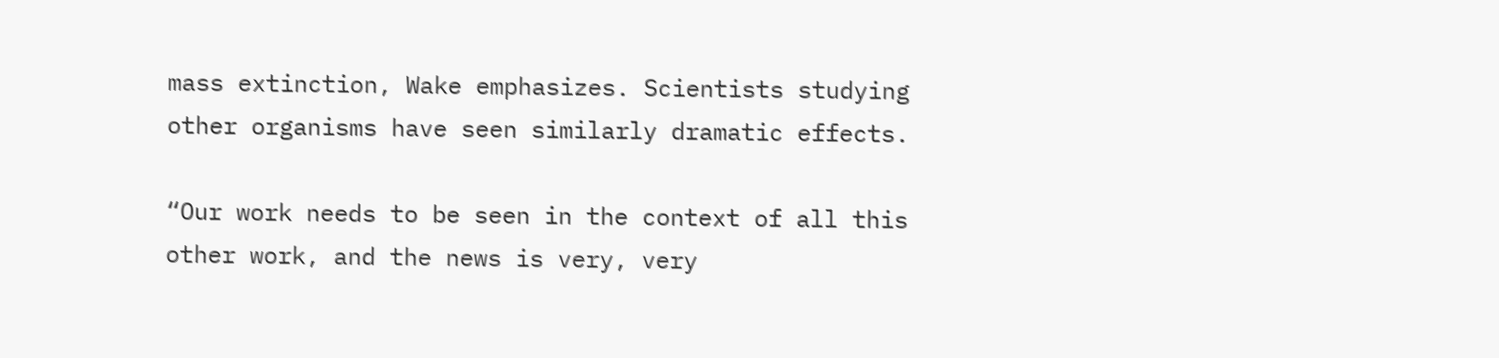mass extinction, Wake emphasizes. Scientists studying other organisms have seen similarly dramatic effects.

“Our work needs to be seen in the context of all this other work, and the news is very, very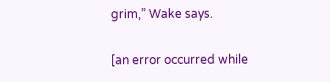grim,” Wake says.

[an error occurred while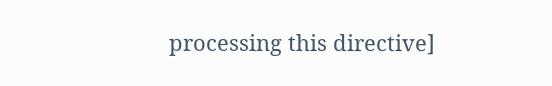processing this directive]